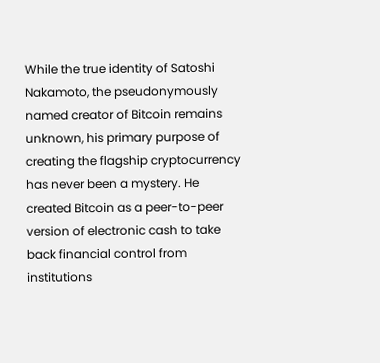While the true identity of Satoshi Nakamoto, the pseudonymously named creator of Bitcoin remains unknown, his primary purpose of creating the flagship cryptocurrency has never been a mystery. He created Bitcoin as a peer-to-peer version of electronic cash to take back financial control from institutions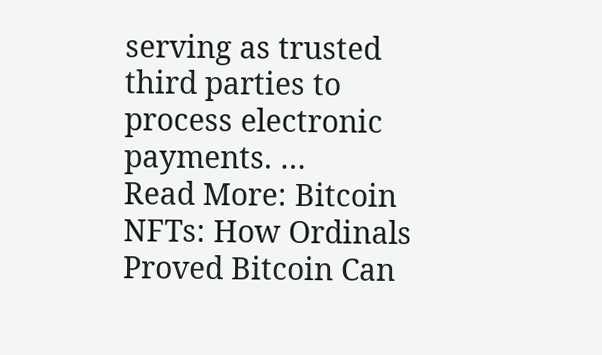serving as trusted third parties to process electronic payments. …
Read More: Bitcoin NFTs: How Ordinals Proved Bitcoin Can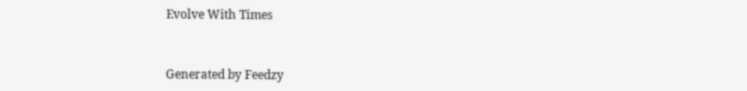Evolve With Times



Generated by Feedzy